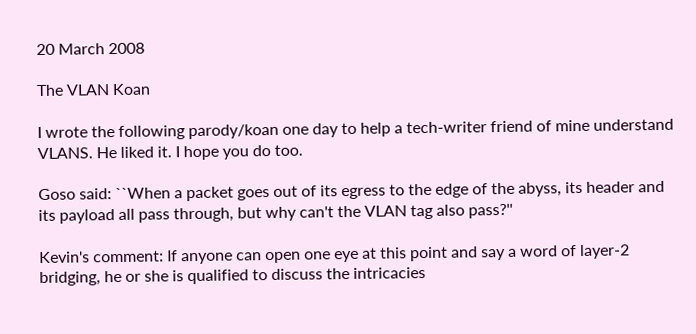20 March 2008

The VLAN Koan

I wrote the following parody/koan one day to help a tech-writer friend of mine understand VLANS. He liked it. I hope you do too.

Goso said: ``When a packet goes out of its egress to the edge of the abyss, its header and its payload all pass through, but why can't the VLAN tag also pass?''

Kevin's comment: If anyone can open one eye at this point and say a word of layer-2 bridging, he or she is qualified to discuss the intricacies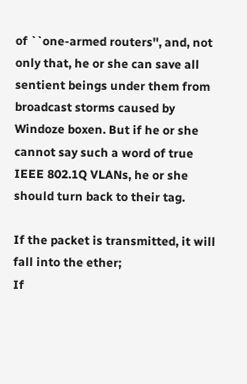of ``one-armed routers'', and, not only that, he or she can save all sentient beings under them from broadcast storms caused by Windoze boxen. But if he or she cannot say such a word of true IEEE 802.1Q VLANs, he or she should turn back to their tag.

If the packet is transmitted, it will fall into the ether;
If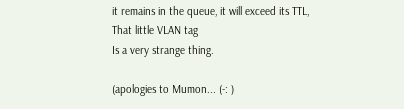it remains in the queue, it will exceed its TTL,
That little VLAN tag
Is a very strange thing.

(apologies to Mumon... (-: )